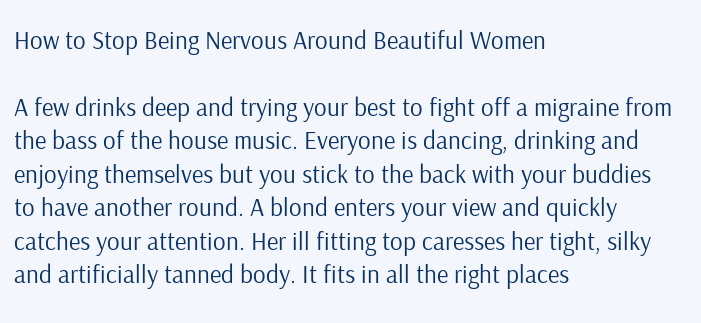How to Stop Being Nervous Around Beautiful Women

A few drinks deep and trying your best to fight off a migraine from the bass of the house music. Everyone is dancing, drinking and enjoying themselves but you stick to the back with your buddies to have another round. A blond enters your view and quickly catches your attention. Her ill fitting top caresses her tight, silky and artificially tanned body. It fits in all the right places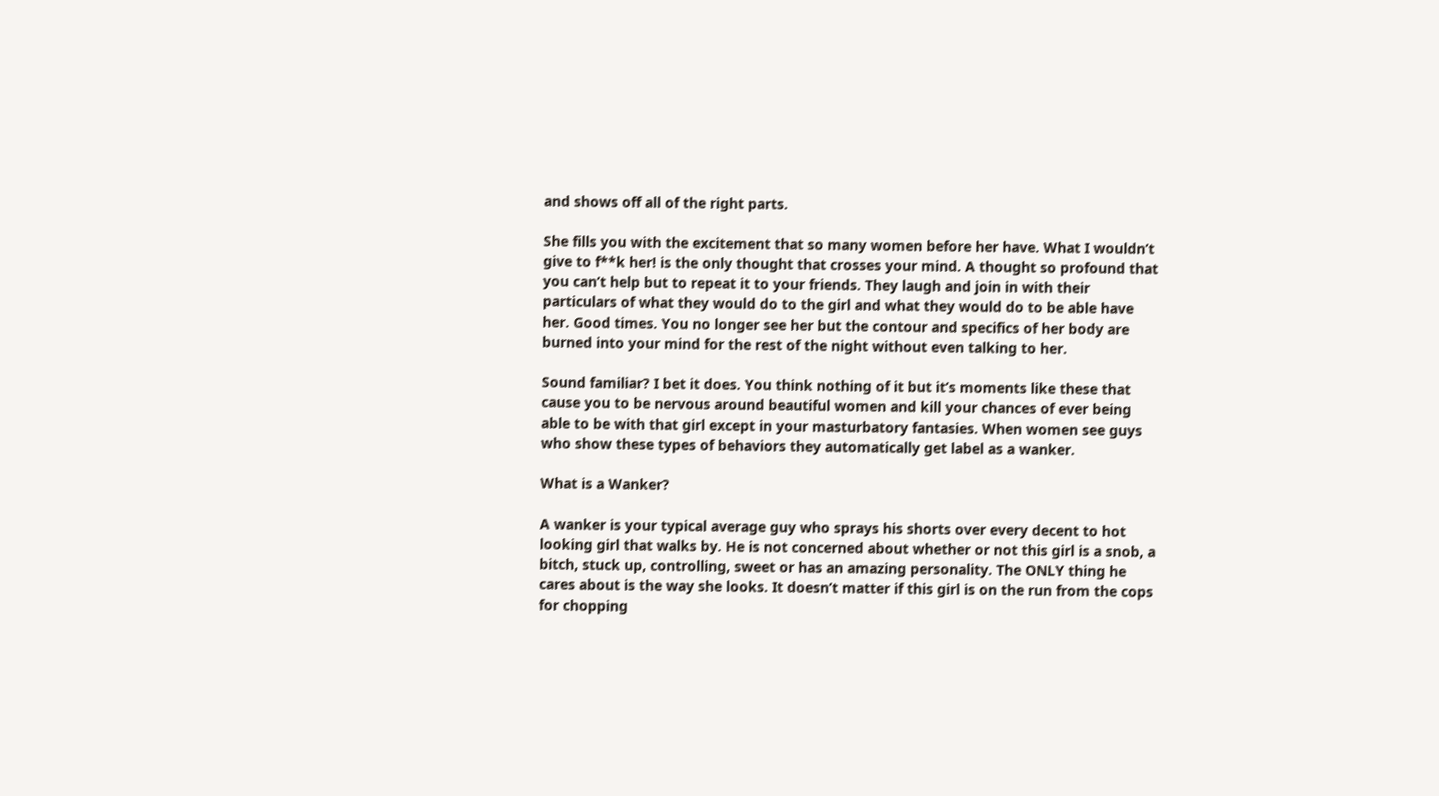and shows off all of the right parts.

She fills you with the excitement that so many women before her have. What I wouldn’t give to f**k her! is the only thought that crosses your mind. A thought so profound that you can’t help but to repeat it to your friends. They laugh and join in with their particulars of what they would do to the girl and what they would do to be able have her. Good times. You no longer see her but the contour and specifics of her body are burned into your mind for the rest of the night without even talking to her.

Sound familiar? I bet it does. You think nothing of it but it’s moments like these that cause you to be nervous around beautiful women and kill your chances of ever being able to be with that girl except in your masturbatory fantasies. When women see guys who show these types of behaviors they automatically get label as a wanker.

What is a Wanker?

A wanker is your typical average guy who sprays his shorts over every decent to hot looking girl that walks by. He is not concerned about whether or not this girl is a snob, a bitch, stuck up, controlling, sweet or has an amazing personality. The ONLY thing he cares about is the way she looks. It doesn’t matter if this girl is on the run from the cops for chopping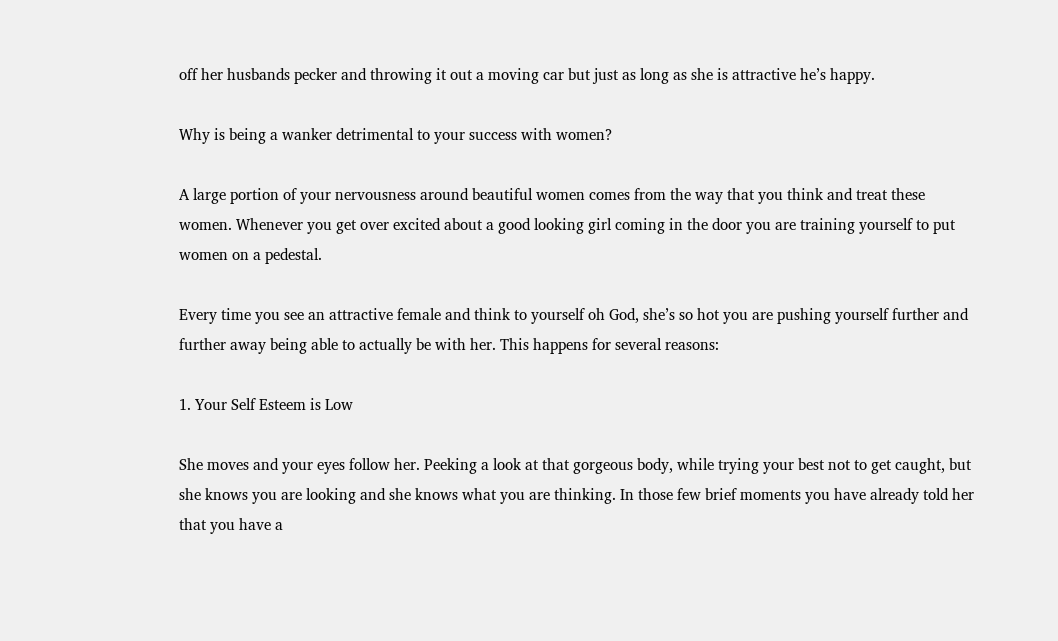off her husbands pecker and throwing it out a moving car but just as long as she is attractive he’s happy.

Why is being a wanker detrimental to your success with women?

A large portion of your nervousness around beautiful women comes from the way that you think and treat these women. Whenever you get over excited about a good looking girl coming in the door you are training yourself to put women on a pedestal.

Every time you see an attractive female and think to yourself oh God, she’s so hot you are pushing yourself further and further away being able to actually be with her. This happens for several reasons:

1. Your Self Esteem is Low

She moves and your eyes follow her. Peeking a look at that gorgeous body, while trying your best not to get caught, but she knows you are looking and she knows what you are thinking. In those few brief moments you have already told her that you have a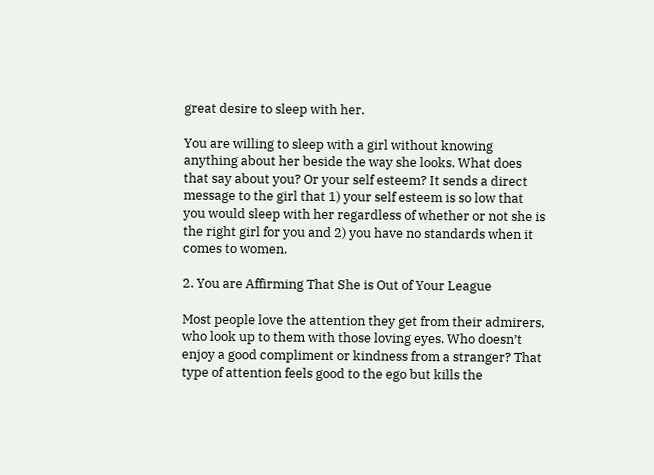great desire to sleep with her.

You are willing to sleep with a girl without knowing anything about her beside the way she looks. What does that say about you? Or your self esteem? It sends a direct message to the girl that 1) your self esteem is so low that you would sleep with her regardless of whether or not she is the right girl for you and 2) you have no standards when it comes to women.

2. You are Affirming That She is Out of Your League

Most people love the attention they get from their admirers, who look up to them with those loving eyes. Who doesn’t enjoy a good compliment or kindness from a stranger? That type of attention feels good to the ego but kills the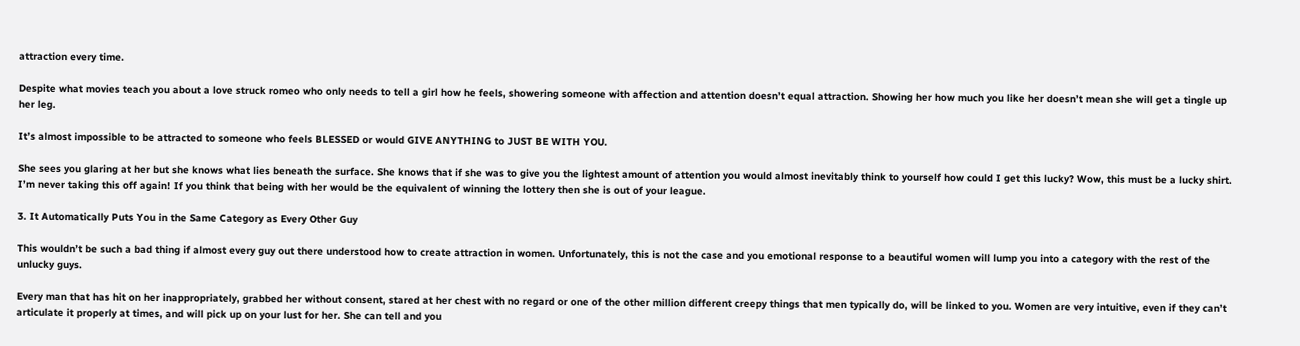attraction every time.

Despite what movies teach you about a love struck romeo who only needs to tell a girl how he feels, showering someone with affection and attention doesn’t equal attraction. Showing her how much you like her doesn’t mean she will get a tingle up her leg.

It’s almost impossible to be attracted to someone who feels BLESSED or would GIVE ANYTHING to JUST BE WITH YOU.

She sees you glaring at her but she knows what lies beneath the surface. She knows that if she was to give you the lightest amount of attention you would almost inevitably think to yourself how could I get this lucky? Wow, this must be a lucky shirt. I’m never taking this off again! If you think that being with her would be the equivalent of winning the lottery then she is out of your league.

3. It Automatically Puts You in the Same Category as Every Other Guy

This wouldn’t be such a bad thing if almost every guy out there understood how to create attraction in women. Unfortunately, this is not the case and you emotional response to a beautiful women will lump you into a category with the rest of the unlucky guys.

Every man that has hit on her inappropriately, grabbed her without consent, stared at her chest with no regard or one of the other million different creepy things that men typically do, will be linked to you. Women are very intuitive, even if they can’t articulate it properly at times, and will pick up on your lust for her. She can tell and you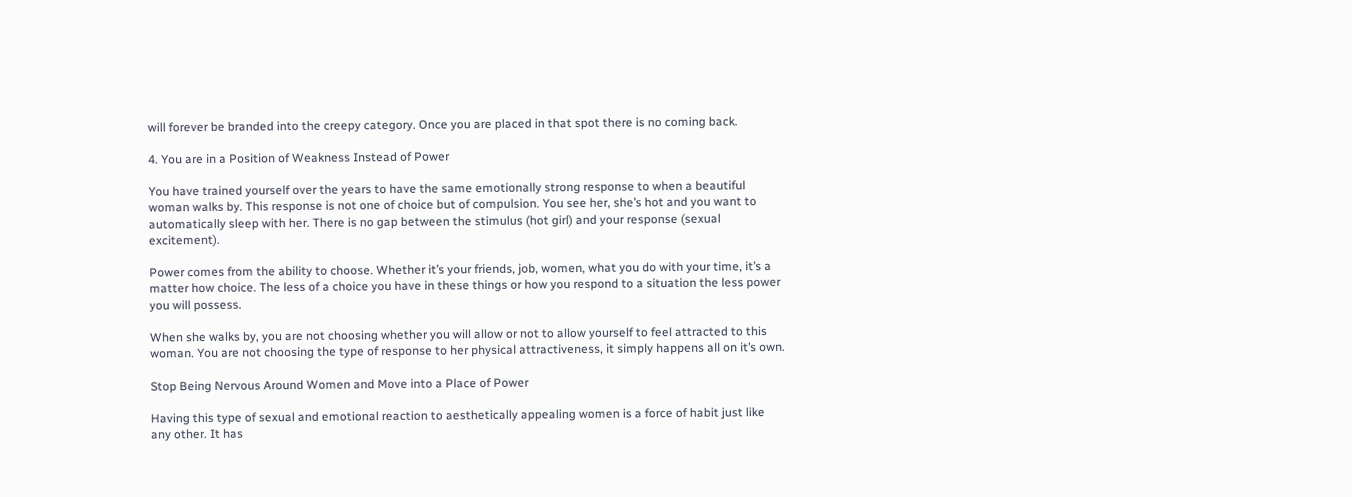will forever be branded into the creepy category. Once you are placed in that spot there is no coming back.

4. You are in a Position of Weakness Instead of Power

You have trained yourself over the years to have the same emotionally strong response to when a beautiful woman walks by. This response is not one of choice but of compulsion. You see her, she’s hot and you want to automatically sleep with her. There is no gap between the stimulus (hot girl) and your response (sexual excitement).

Power comes from the ability to choose. Whether it’s your friends, job, women, what you do with your time, it’s a matter how choice. The less of a choice you have in these things or how you respond to a situation the less power you will possess.

When she walks by, you are not choosing whether you will allow or not to allow yourself to feel attracted to this woman. You are not choosing the type of response to her physical attractiveness, it simply happens all on it’s own.

Stop Being Nervous Around Women and Move into a Place of Power

Having this type of sexual and emotional reaction to aesthetically appealing women is a force of habit just like any other. It has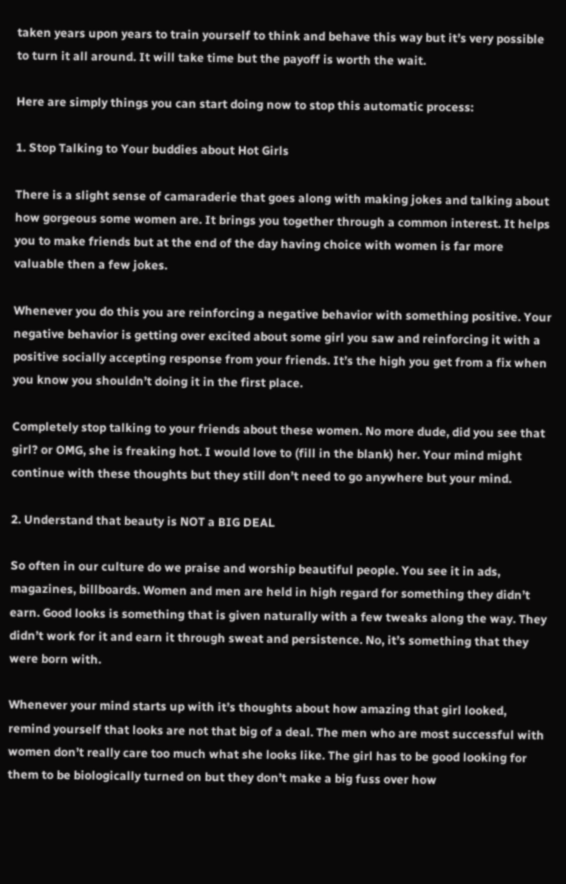taken years upon years to train yourself to think and behave this way but it’s very possible to turn it all around. It will take time but the payoff is worth the wait.

Here are simply things you can start doing now to stop this automatic process:

1. Stop Talking to Your buddies about Hot Girls

There is a slight sense of camaraderie that goes along with making jokes and talking about how gorgeous some women are. It brings you together through a common interest. It helps you to make friends but at the end of the day having choice with women is far more valuable then a few jokes.

Whenever you do this you are reinforcing a negative behavior with something positive. Your negative behavior is getting over excited about some girl you saw and reinforcing it with a positive socially accepting response from your friends. It’s the high you get from a fix when you know you shouldn’t doing it in the first place.

Completely stop talking to your friends about these women. No more dude, did you see that girl? or OMG, she is freaking hot. I would love to (fill in the blank) her. Your mind might continue with these thoughts but they still don’t need to go anywhere but your mind.

2. Understand that beauty is NOT a BIG DEAL

So often in our culture do we praise and worship beautiful people. You see it in ads, magazines, billboards. Women and men are held in high regard for something they didn’t earn. Good looks is something that is given naturally with a few tweaks along the way. They didn’t work for it and earn it through sweat and persistence. No, it’s something that they were born with.

Whenever your mind starts up with it’s thoughts about how amazing that girl looked, remind yourself that looks are not that big of a deal. The men who are most successful with women don’t really care too much what she looks like. The girl has to be good looking for them to be biologically turned on but they don’t make a big fuss over how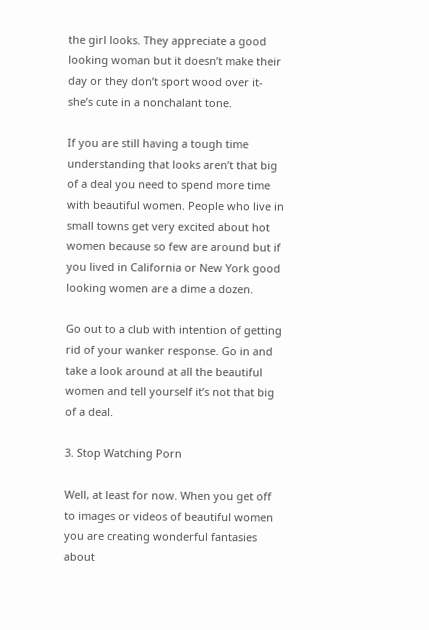the girl looks. They appreciate a good looking woman but it doesn’t make their day or they don’t sport wood over it-she’s cute in a nonchalant tone.

If you are still having a tough time understanding that looks aren’t that big of a deal you need to spend more time with beautiful women. People who live in small towns get very excited about hot women because so few are around but if you lived in California or New York good looking women are a dime a dozen.

Go out to a club with intention of getting rid of your wanker response. Go in and take a look around at all the beautiful women and tell yourself it’s not that big of a deal.

3. Stop Watching Porn

Well, at least for now. When you get off to images or videos of beautiful women you are creating wonderful fantasies about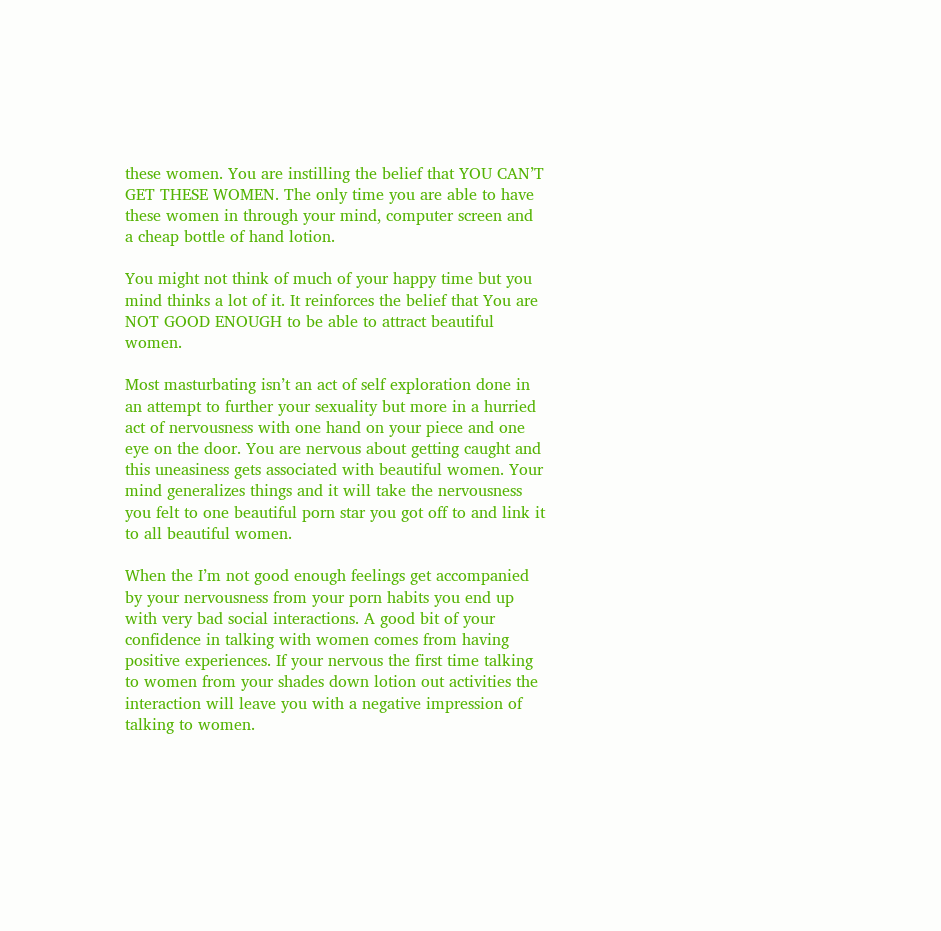these women. You are instilling the belief that YOU CAN’T GET THESE WOMEN. The only time you are able to have these women in through your mind, computer screen and a cheap bottle of hand lotion.

You might not think of much of your happy time but you mind thinks a lot of it. It reinforces the belief that You are NOT GOOD ENOUGH to be able to attract beautiful women.

Most masturbating isn’t an act of self exploration done in an attempt to further your sexuality but more in a hurried act of nervousness with one hand on your piece and one eye on the door. You are nervous about getting caught and this uneasiness gets associated with beautiful women. Your mind generalizes things and it will take the nervousness you felt to one beautiful porn star you got off to and link it to all beautiful women.

When the I’m not good enough feelings get accompanied by your nervousness from your porn habits you end up with very bad social interactions. A good bit of your confidence in talking with women comes from having positive experiences. If your nervous the first time talking to women from your shades down lotion out activities the interaction will leave you with a negative impression of talking to women.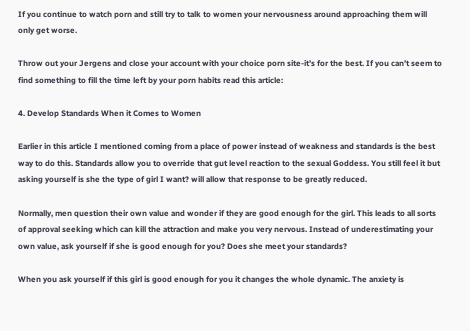If you continue to watch porn and still try to talk to women your nervousness around approaching them will only get worse.

Throw out your Jergens and close your account with your choice porn site-it’s for the best. If you can’t seem to find something to fill the time left by your porn habits read this article:

4. Develop Standards When it Comes to Women

Earlier in this article I mentioned coming from a place of power instead of weakness and standards is the best way to do this. Standards allow you to override that gut level reaction to the sexual Goddess. You still feel it but asking yourself is she the type of girl I want? will allow that response to be greatly reduced.

Normally, men question their own value and wonder if they are good enough for the girl. This leads to all sorts of approval seeking which can kill the attraction and make you very nervous. Instead of underestimating your own value, ask yourself if she is good enough for you? Does she meet your standards?

When you ask yourself if this girl is good enough for you it changes the whole dynamic. The anxiety is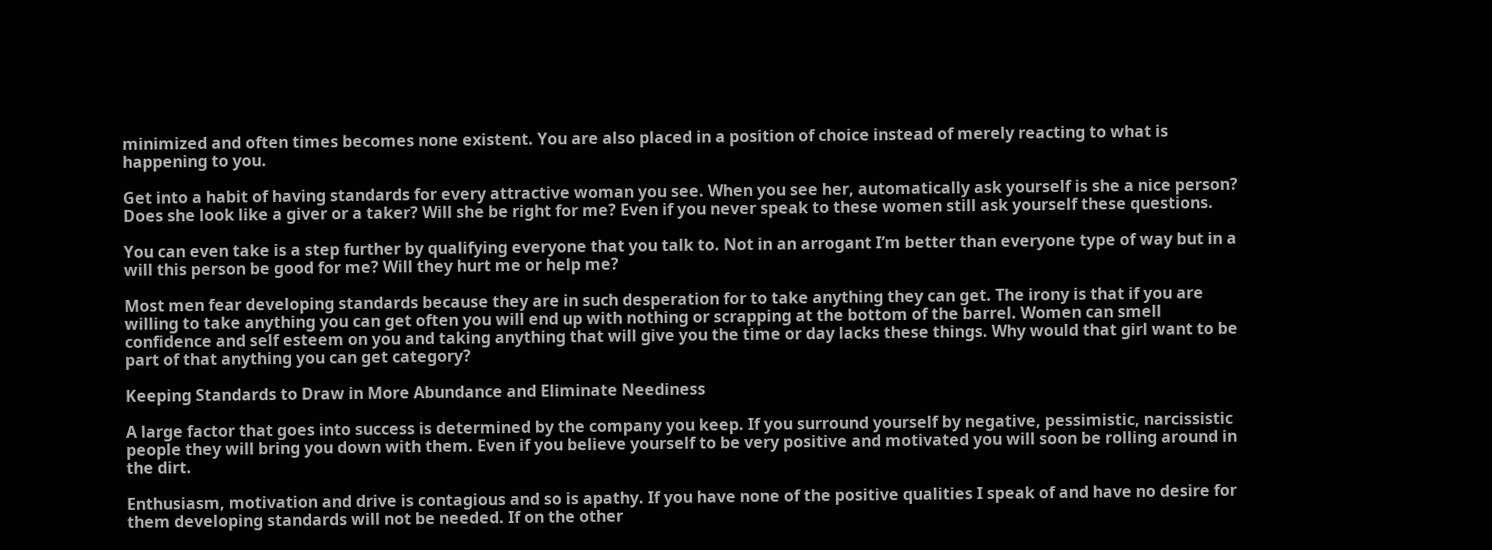minimized and often times becomes none existent. You are also placed in a position of choice instead of merely reacting to what is happening to you.

Get into a habit of having standards for every attractive woman you see. When you see her, automatically ask yourself is she a nice person? Does she look like a giver or a taker? Will she be right for me? Even if you never speak to these women still ask yourself these questions.

You can even take is a step further by qualifying everyone that you talk to. Not in an arrogant I’m better than everyone type of way but in a will this person be good for me? Will they hurt me or help me?

Most men fear developing standards because they are in such desperation for to take anything they can get. The irony is that if you are willing to take anything you can get often you will end up with nothing or scrapping at the bottom of the barrel. Women can smell confidence and self esteem on you and taking anything that will give you the time or day lacks these things. Why would that girl want to be part of that anything you can get category?

Keeping Standards to Draw in More Abundance and Eliminate Neediness

A large factor that goes into success is determined by the company you keep. If you surround yourself by negative, pessimistic, narcissistic people they will bring you down with them. Even if you believe yourself to be very positive and motivated you will soon be rolling around in the dirt.

Enthusiasm, motivation and drive is contagious and so is apathy. If you have none of the positive qualities I speak of and have no desire for them developing standards will not be needed. If on the other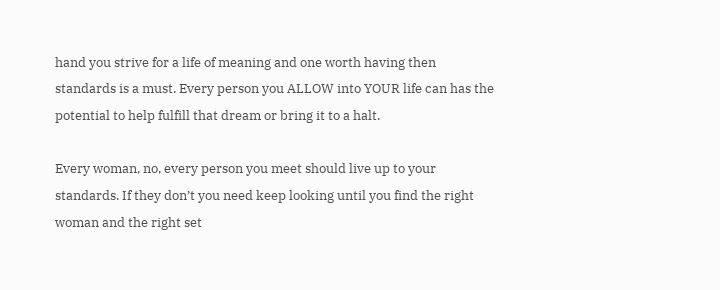hand you strive for a life of meaning and one worth having then standards is a must. Every person you ALLOW into YOUR life can has the potential to help fulfill that dream or bring it to a halt.

Every woman, no, every person you meet should live up to your standards. If they don’t you need keep looking until you find the right woman and the right set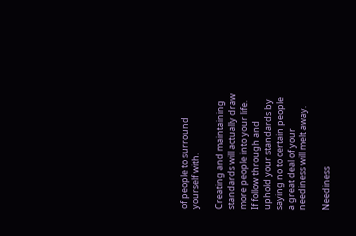of people to surround yourself with.

Creating and maintaining standards will actually draw more people into your life. If follow through and uphold your standards by saying no to certain people a great deal of your neediness will melt away.

Neediness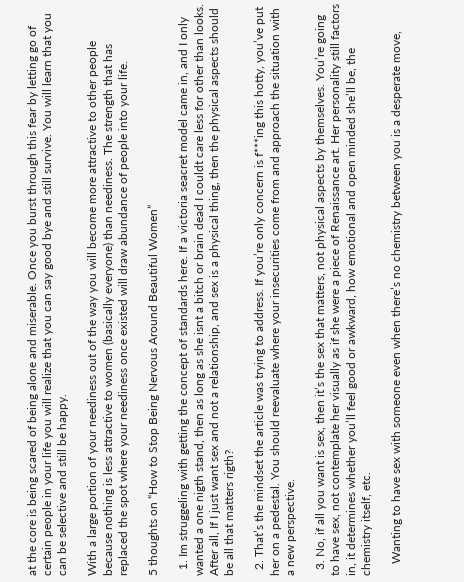at the core is being scared of being alone and miserable. Once you burst through this fear by letting go of certain people in your life you will realize that you can say good bye and still survive. You will learn that you can be selective and still be happy.

With a large portion of your neediness out of the way you will become more attractive to other people because nothing is less attractive to women (basically everyone) than neediness. The strength that has replaced the spot where your neediness once existed will draw abundance of people into your life.

5 thoughts on “How to Stop Being Nervous Around Beautiful Women”

  1. Im struggeling with getting the concept of standards here. If a victoria seacret model came in, and I only wanted a one nigth stand, then as long as she isnt a bitch or brain dead I couldt care less for other than looks. After all, If I just want sex and not a relationship, and sex is a physical thing, then the physical aspects should be all that matters rigth?

  2. That’s the mindset the article was trying to address. If you’re only concern is f***ing this hotty, you’ve put her on a pedestal. You should reevaluate where your insecurities come from and approach the situation with a new perspective.

  3. No, if all you want is sex, then it’s the sex that matters, not physical aspects by themselves. You’re going to have sex, not contemplate her visually as if she were a piece of Renaissance art. Her personality still factors in, it determines whether you’ll feel good or awkward, how emotional and open minded she’ll be, the chemistry itself, etc.

    Wanting to have sex with someone even when there’s no chemistry between you is a desperate move,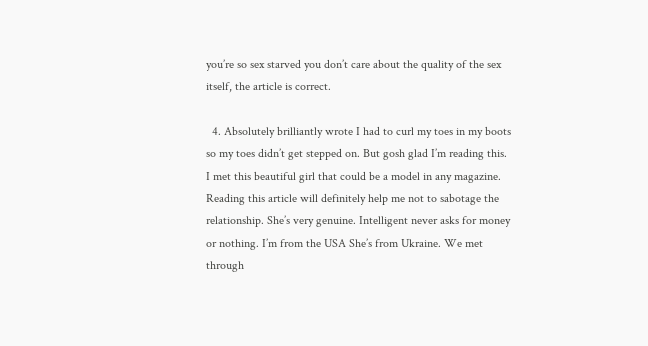you’re so sex starved you don’t care about the quality of the sex itself, the article is correct.

  4. Absolutely brilliantly wrote I had to curl my toes in my boots so my toes didn’t get stepped on. But gosh glad I’m reading this. I met this beautiful girl that could be a model in any magazine. Reading this article will definitely help me not to sabotage the relationship. She’s very genuine. Intelligent never asks for money or nothing. I’m from the USA She’s from Ukraine. We met through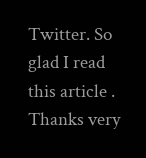Twitter. So glad I read this article . Thanks very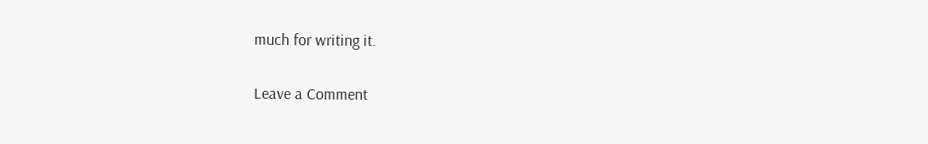much for writing it.


Leave a Comment